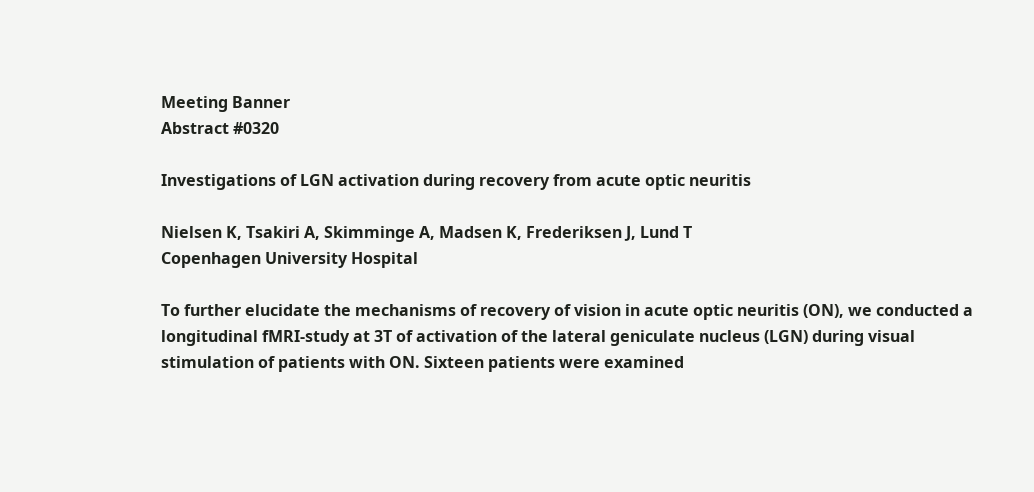Meeting Banner
Abstract #0320

Investigations of LGN activation during recovery from acute optic neuritis

Nielsen K, Tsakiri A, Skimminge A, Madsen K, Frederiksen J, Lund T
Copenhagen University Hospital

To further elucidate the mechanisms of recovery of vision in acute optic neuritis (ON), we conducted a longitudinal fMRI-study at 3T of activation of the lateral geniculate nucleus (LGN) during visual stimulation of patients with ON. Sixteen patients were examined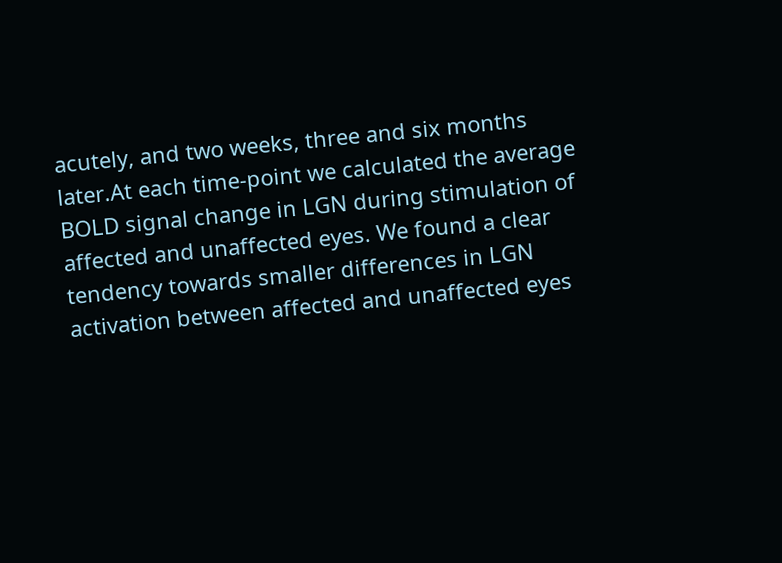acutely, and two weeks, three and six months later.At each time-point we calculated the average BOLD signal change in LGN during stimulation of affected and unaffected eyes. We found a clear tendency towards smaller differences in LGN activation between affected and unaffected eyes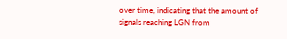over time, indicating that the amount of signals reaching LGN from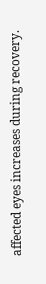affected eyes increases during recovery.